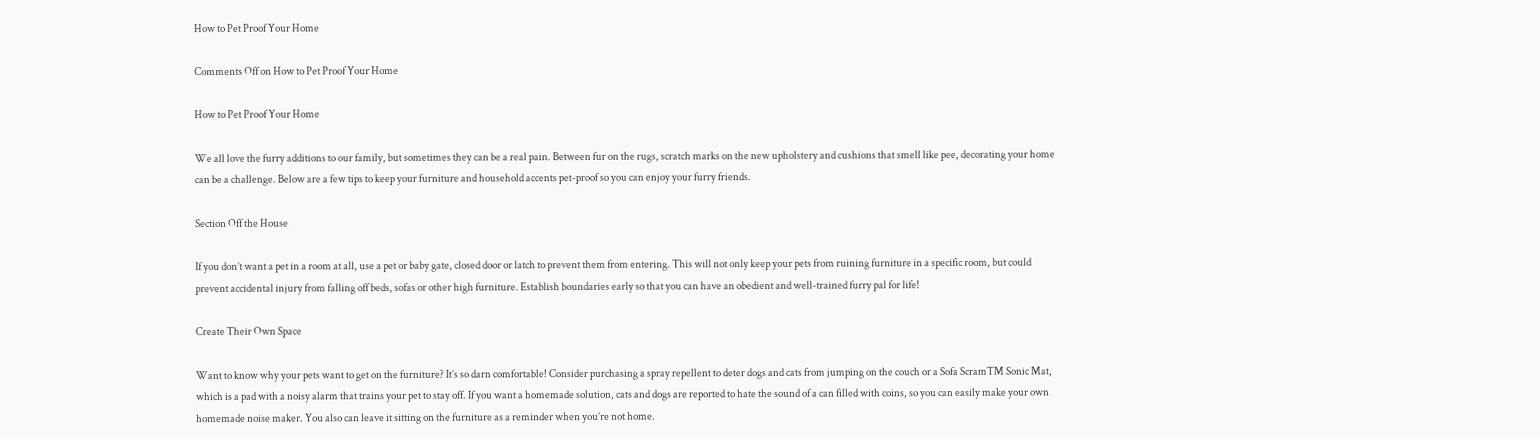How to Pet Proof Your Home

Comments Off on How to Pet Proof Your Home

How to Pet Proof Your Home

We all love the furry additions to our family, but sometimes they can be a real pain. Between fur on the rugs, scratch marks on the new upholstery and cushions that smell like pee, decorating your home can be a challenge. Below are a few tips to keep your furniture and household accents pet-proof so you can enjoy your furry friends.

Section Off the House

If you don’t want a pet in a room at all, use a pet or baby gate, closed door or latch to prevent them from entering. This will not only keep your pets from ruining furniture in a specific room, but could prevent accidental injury from falling off beds, sofas or other high furniture. Establish boundaries early so that you can have an obedient and well-trained furry pal for life!

Create Their Own Space

Want to know why your pets want to get on the furniture? It’s so darn comfortable! Consider purchasing a spray repellent to deter dogs and cats from jumping on the couch or a Sofa ScramTM Sonic Mat, which is a pad with a noisy alarm that trains your pet to stay off. If you want a homemade solution, cats and dogs are reported to hate the sound of a can filled with coins, so you can easily make your own homemade noise maker. You also can leave it sitting on the furniture as a reminder when you’re not home.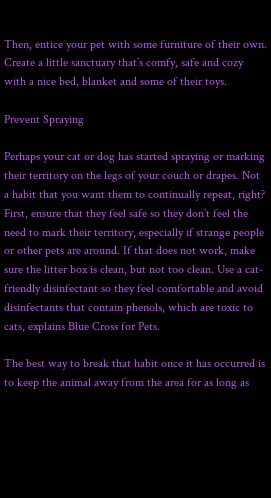Then, entice your pet with some furniture of their own. Create a little sanctuary that’s comfy, safe and cozy with a nice bed, blanket and some of their toys.

Prevent Spraying

Perhaps your cat or dog has started spraying or marking their territory on the legs of your couch or drapes. Not a habit that you want them to continually repeat, right? First, ensure that they feel safe so they don’t feel the need to mark their territory, especially if strange people or other pets are around. If that does not work, make sure the litter box is clean, but not too clean. Use a cat-friendly disinfectant so they feel comfortable and avoid disinfectants that contain phenols, which are toxic to cats, explains Blue Cross for Pets.

The best way to break that habit once it has occurred is to keep the animal away from the area for as long as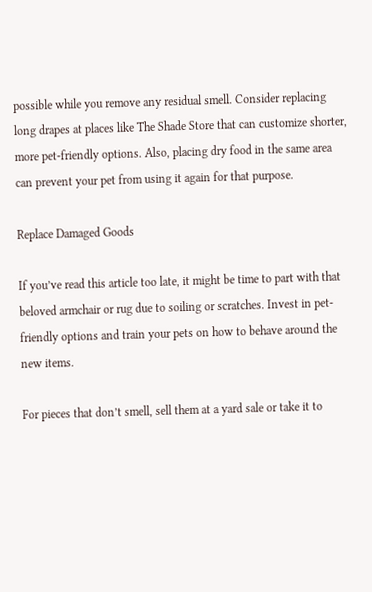possible while you remove any residual smell. Consider replacing long drapes at places like The Shade Store that can customize shorter, more pet-friendly options. Also, placing dry food in the same area can prevent your pet from using it again for that purpose.

Replace Damaged Goods

If you’ve read this article too late, it might be time to part with that beloved armchair or rug due to soiling or scratches. Invest in pet-friendly options and train your pets on how to behave around the new items.

For pieces that don’t smell, sell them at a yard sale or take it to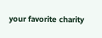your favorite charity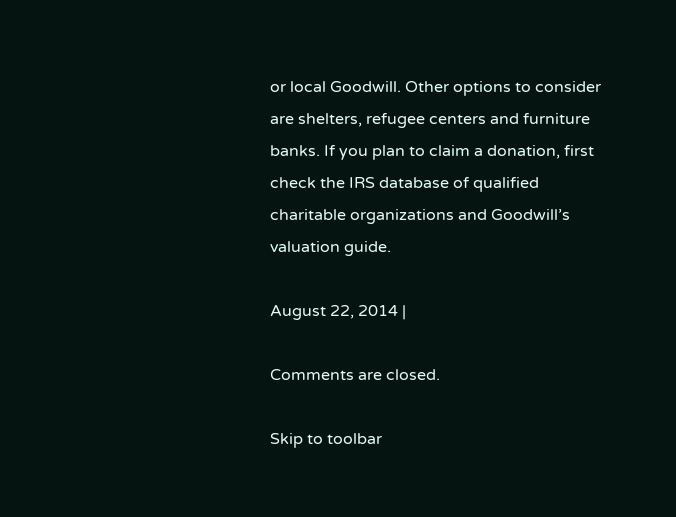or local Goodwill. Other options to consider are shelters, refugee centers and furniture banks. If you plan to claim a donation, first check the IRS database of qualified charitable organizations and Goodwill’s valuation guide.

August 22, 2014 |

Comments are closed.

Skip to toolbar